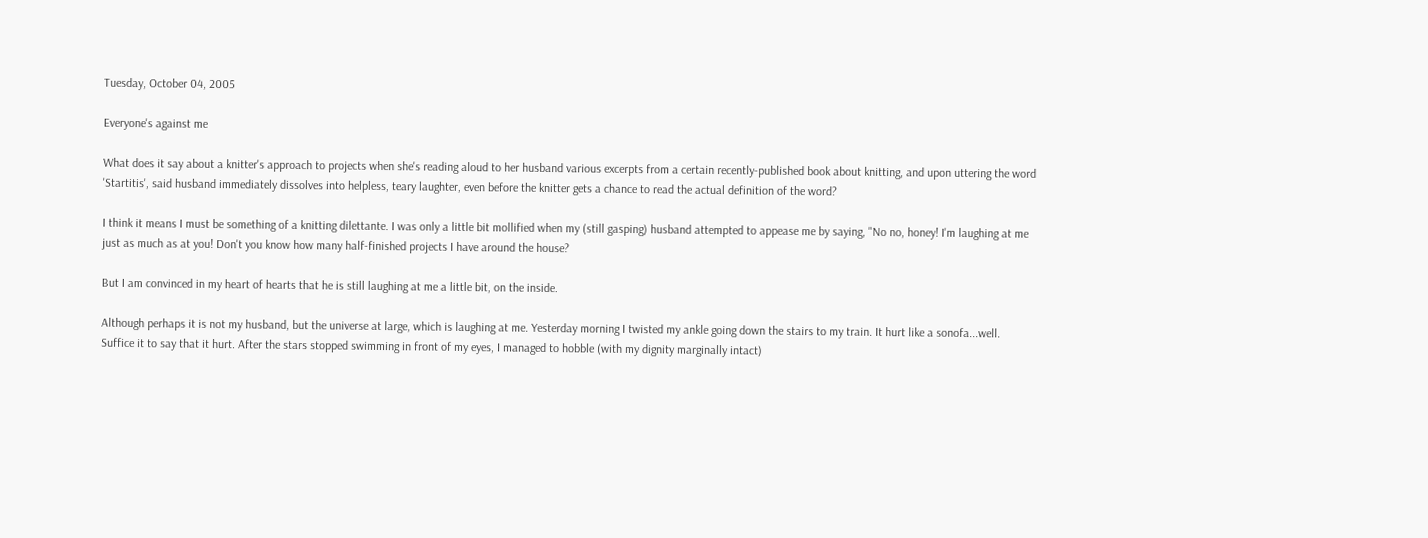Tuesday, October 04, 2005

Everyone's against me

What does it say about a knitter's approach to projects when she's reading aloud to her husband various excerpts from a certain recently-published book about knitting, and upon uttering the word 'Startitis', said husband immediately dissolves into helpless, teary laughter, even before the knitter gets a chance to read the actual definition of the word?

I think it means I must be something of a knitting dilettante. I was only a little bit mollified when my (still gasping) husband attempted to appease me by saying, "No no, honey! I'm laughing at me just as much as at you! Don't you know how many half-finished projects I have around the house?

But I am convinced in my heart of hearts that he is still laughing at me a little bit, on the inside.

Although perhaps it is not my husband, but the universe at large, which is laughing at me. Yesterday morning I twisted my ankle going down the stairs to my train. It hurt like a sonofa...well. Suffice it to say that it hurt. After the stars stopped swimming in front of my eyes, I managed to hobble (with my dignity marginally intact)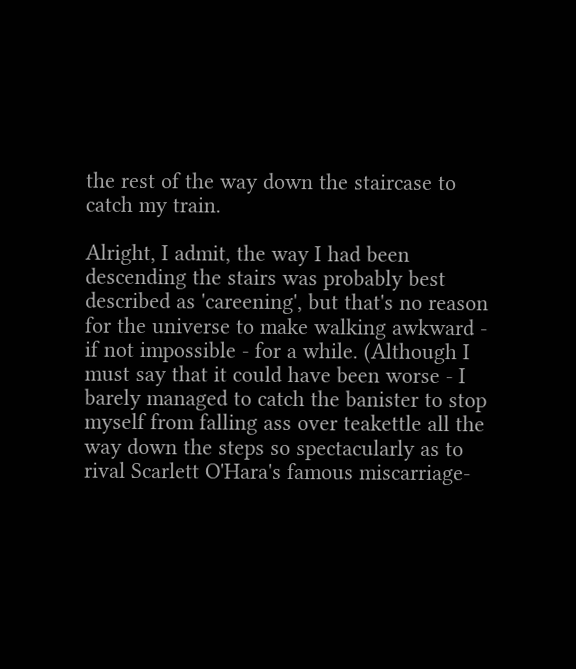the rest of the way down the staircase to catch my train.

Alright, I admit, the way I had been descending the stairs was probably best described as 'careening', but that's no reason for the universe to make walking awkward - if not impossible - for a while. (Although I must say that it could have been worse - I barely managed to catch the banister to stop myself from falling ass over teakettle all the way down the steps so spectacularly as to rival Scarlett O'Hara's famous miscarriage-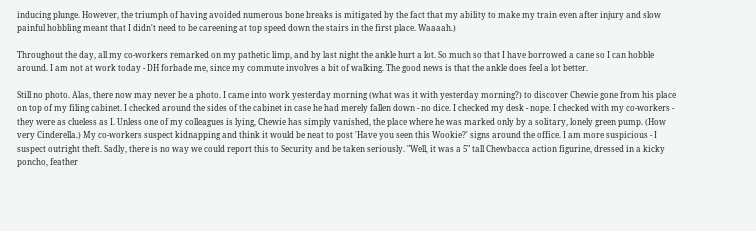inducing plunge. However, the triumph of having avoided numerous bone breaks is mitigated by the fact that my ability to make my train even after injury and slow painful hobbling meant that I didn't need to be careening at top speed down the stairs in the first place. Waaaah.)

Throughout the day, all my co-workers remarked on my pathetic limp, and by last night the ankle hurt a lot. So much so that I have borrowed a cane so I can hobble around. I am not at work today - DH forbade me, since my commute involves a bit of walking. The good news is that the ankle does feel a lot better.

Still no photo. Alas, there now may never be a photo. I came into work yesterday morning (what was it with yesterday morning?) to discover Chewie gone from his place on top of my filing cabinet. I checked around the sides of the cabinet in case he had merely fallen down - no dice. I checked my desk - nope. I checked with my co-workers - they were as clueless as I. Unless one of my colleagues is lying, Chewie has simply vanished, the place where he was marked only by a solitary, lonely green pump. (How very Cinderella.) My co-workers suspect kidnapping and think it would be neat to post 'Have you seen this Wookie?' signs around the office. I am more suspicious - I suspect outright theft. Sadly, there is no way we could report this to Security and be taken seriously. "Well, it was a 5" tall Chewbacca action figurine, dressed in a kicky poncho, feather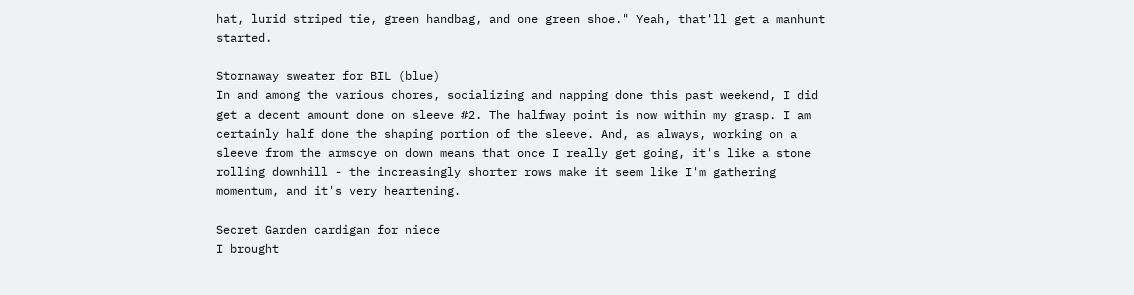hat, lurid striped tie, green handbag, and one green shoe." Yeah, that'll get a manhunt started.

Stornaway sweater for BIL (blue)
In and among the various chores, socializing and napping done this past weekend, I did get a decent amount done on sleeve #2. The halfway point is now within my grasp. I am certainly half done the shaping portion of the sleeve. And, as always, working on a sleeve from the armscye on down means that once I really get going, it's like a stone rolling downhill - the increasingly shorter rows make it seem like I'm gathering momentum, and it's very heartening.

Secret Garden cardigan for niece
I brought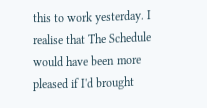this to work yesterday. I realise that The Schedule would have been more pleased if I'd brought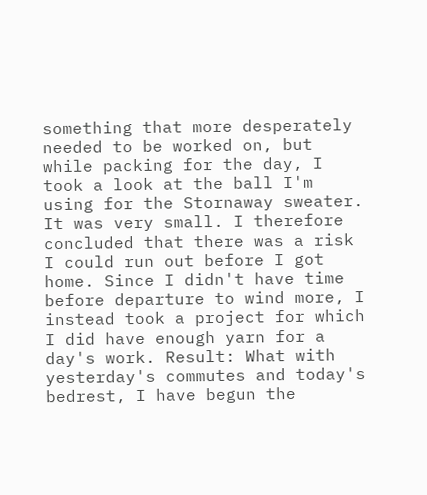something that more desperately needed to be worked on, but while packing for the day, I took a look at the ball I'm using for the Stornaway sweater. It was very small. I therefore concluded that there was a risk I could run out before I got home. Since I didn't have time before departure to wind more, I instead took a project for which I did have enough yarn for a day's work. Result: What with yesterday's commutes and today's bedrest, I have begun the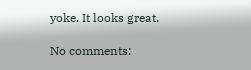yoke. It looks great.

No comments: